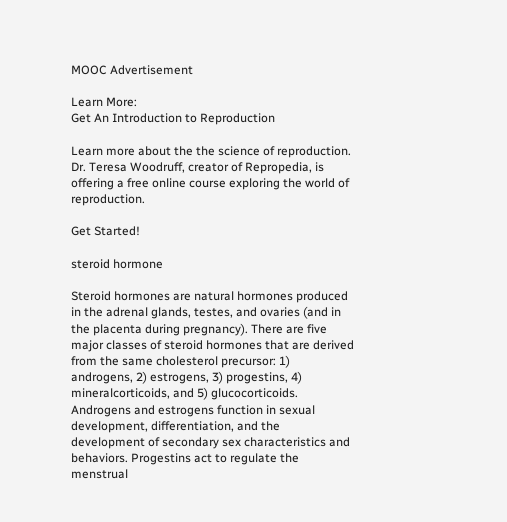MOOC Advertisement

Learn More:
Get An Introduction to Reproduction

Learn more about the the science of reproduction. Dr. Teresa Woodruff, creator of Repropedia, is offering a free online course exploring the world of reproduction.

Get Started!

steroid hormone

Steroid hormones are natural hormones produced in the adrenal glands, testes, and ovaries (and in the placenta during pregnancy). There are five major classes of steroid hormones that are derived from the same cholesterol precursor: 1) androgens, 2) estrogens, 3) progestins, 4) mineralcorticoids, and 5) glucocorticoids. Androgens and estrogens function in sexual development, differentiation, and the development of secondary sex characteristics and behaviors. Progestins act to regulate the menstrual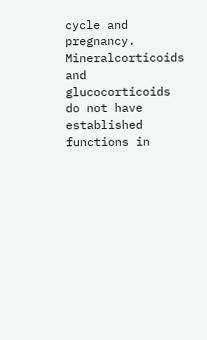cycle and pregnancy. Mineralcorticoids and glucocorticoids do not have established functions in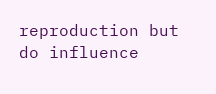reproduction but do influence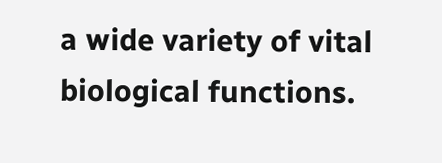a wide variety of vital biological functions.